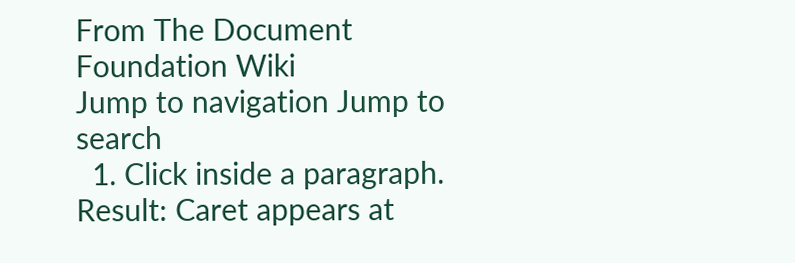From The Document Foundation Wiki
Jump to navigation Jump to search
  1. Click inside a paragraph. Result: Caret appears at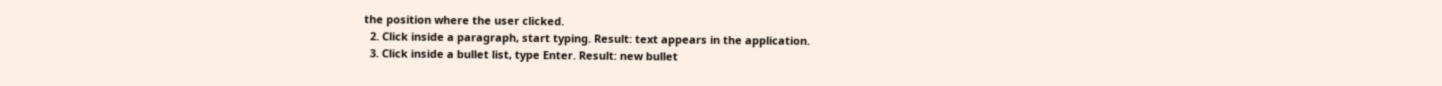the position where the user clicked.
  2. Click inside a paragraph, start typing. Result: text appears in the application.
  3. Click inside a bullet list, type Enter. Result: new bullet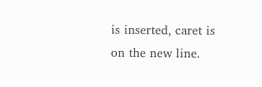is inserted, caret is on the new line.